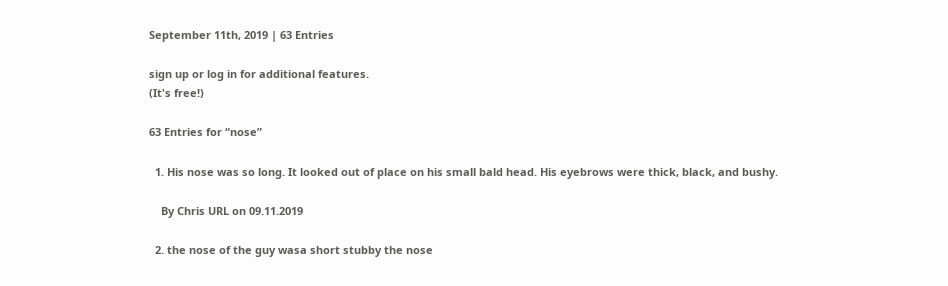September 11th, 2019 | 63 Entries

sign up or log in for additional features.
(It's free!)

63 Entries for “nose”

  1. His nose was so long. It looked out of place on his small bald head. His eyebrows were thick, black, and bushy.

    By Chris URL on 09.11.2019

  2. the nose of the guy wasa short stubby the nose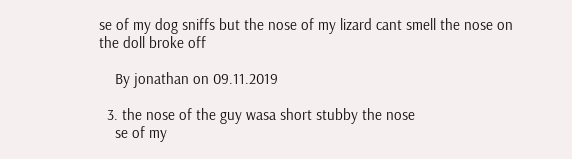se of my dog sniffs but the nose of my lizard cant smell the nose on the doll broke off

    By jonathan on 09.11.2019

  3. the nose of the guy wasa short stubby the nose
    se of my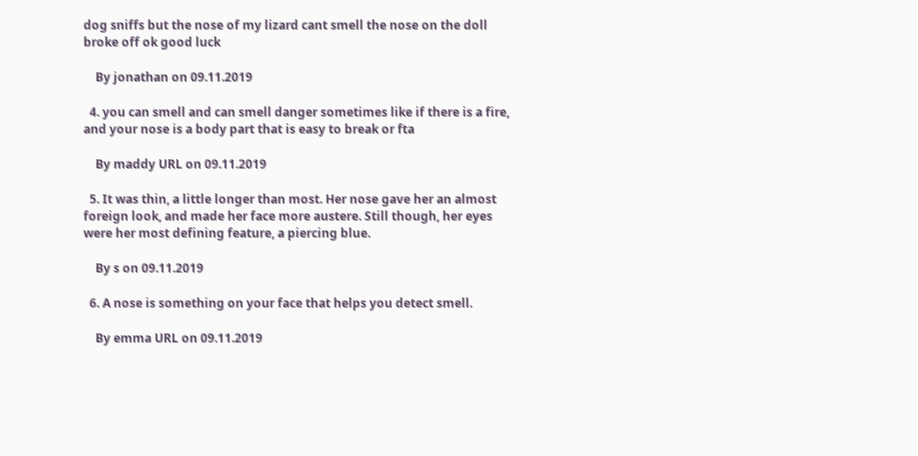dog sniffs but the nose of my lizard cant smell the nose on the doll broke off ok good luck

    By jonathan on 09.11.2019

  4. you can smell and can smell danger sometimes like if there is a fire, and your nose is a body part that is easy to break or fta

    By maddy URL on 09.11.2019

  5. It was thin, a little longer than most. Her nose gave her an almost foreign look, and made her face more austere. Still though, her eyes were her most defining feature, a piercing blue.

    By s on 09.11.2019

  6. A nose is something on your face that helps you detect smell.

    By emma URL on 09.11.2019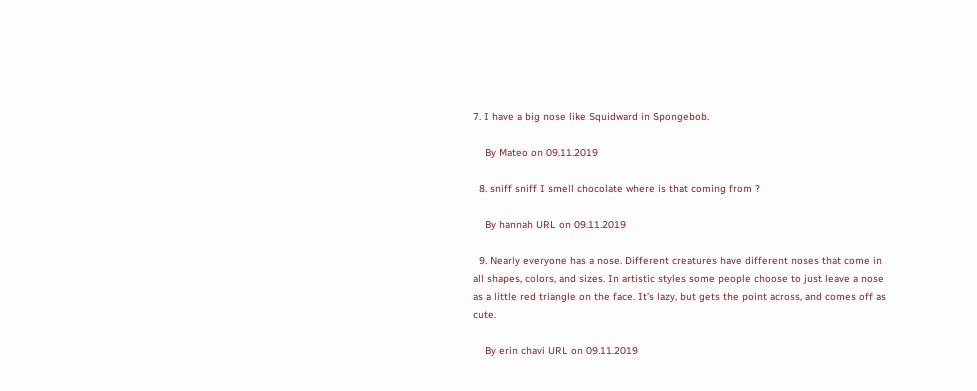7. I have a big nose like Squidward in Spongebob.

    By Mateo on 09.11.2019

  8. sniff sniff I smell chocolate where is that coming from ?

    By hannah URL on 09.11.2019

  9. Nearly everyone has a nose. Different creatures have different noses that come in all shapes, colors, and sizes. In artistic styles some people choose to just leave a nose as a little red triangle on the face. It’s lazy, but gets the point across, and comes off as cute.

    By erin chavi URL on 09.11.2019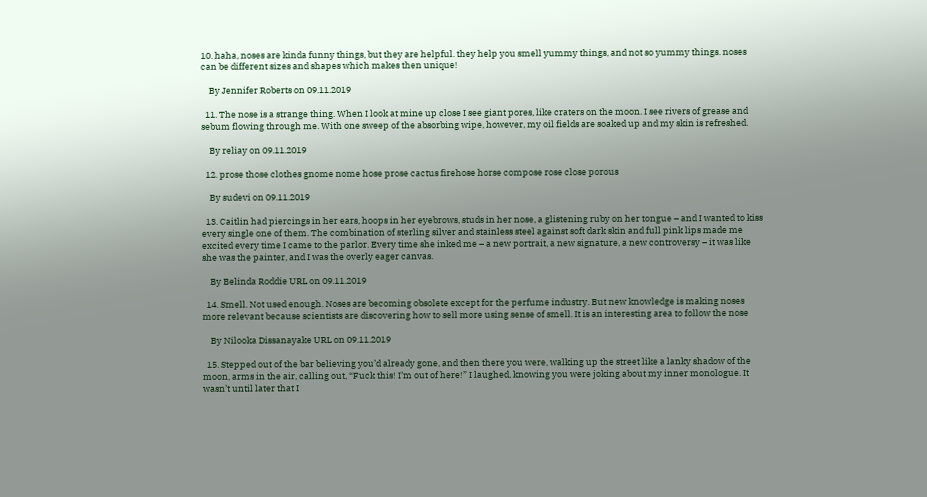10. haha, noses are kinda funny things, but they are helpful. they help you smell yummy things, and not so yummy things. noses can be different sizes and shapes which makes then unique!

    By Jennifer Roberts on 09.11.2019

  11. The nose is a strange thing. When I look at mine up close I see giant pores, like craters on the moon. I see rivers of grease and sebum flowing through me. With one sweep of the absorbing wipe, however, my oil fields are soaked up and my skin is refreshed.

    By reliay on 09.11.2019

  12. prose those clothes gnome nome hose prose cactus firehose horse compose rose close porous

    By sudevi on 09.11.2019

  13. Caitlin had piercings in her ears, hoops in her eyebrows, studs in her nose, a glistening ruby on her tongue – and I wanted to kiss every single one of them. The combination of sterling silver and stainless steel against soft dark skin and full pink lips made me excited every time I came to the parlor. Every time she inked me – a new portrait, a new signature, a new controversy – it was like she was the painter, and I was the overly eager canvas.

    By Belinda Roddie URL on 09.11.2019

  14. Smell. Not used enough. Noses are becoming obsolete except for the perfume industry. But new knowledge is making noses more relevant because scientists are discovering how to sell more using sense of smell. It is an interesting area to follow the nose

    By Nilooka Dissanayake URL on 09.11.2019

  15. Stepped out of the bar believing you’d already gone, and then there you were, walking up the street like a lanky shadow of the moon, arms in the air, calling out, “Fuck this! I’m out of here!” I laughed, knowing you were joking about my inner monologue. It wasn’t until later that I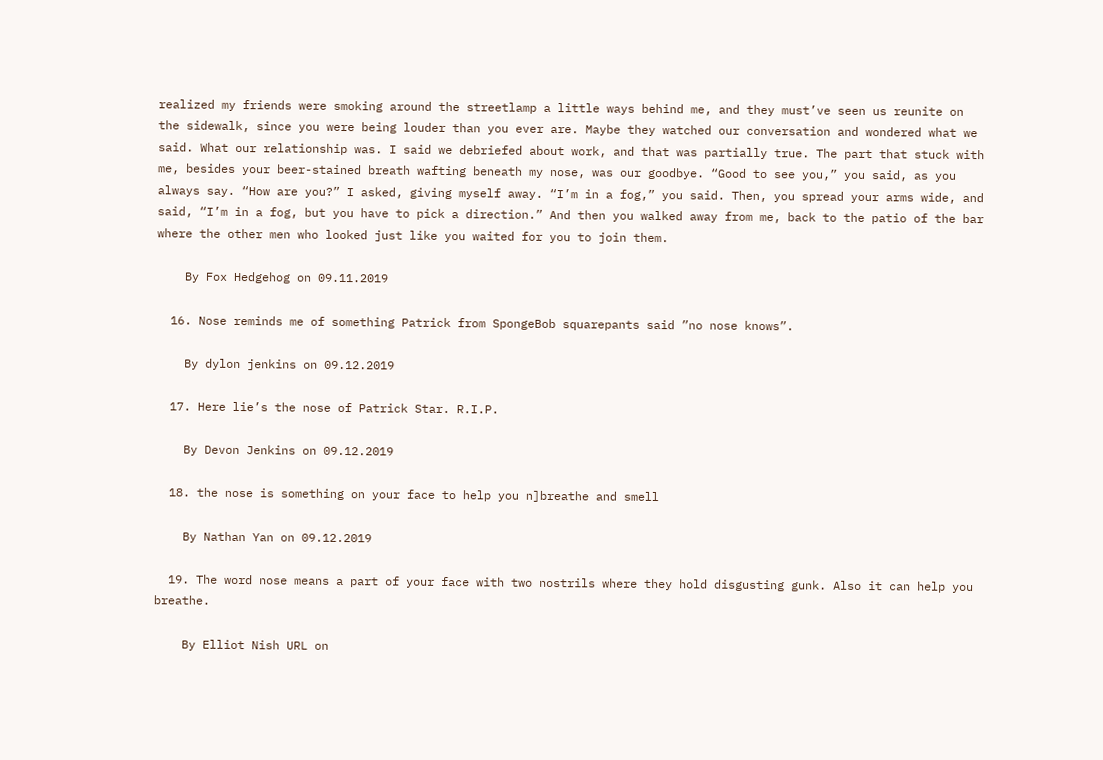realized my friends were smoking around the streetlamp a little ways behind me, and they must’ve seen us reunite on the sidewalk, since you were being louder than you ever are. Maybe they watched our conversation and wondered what we said. What our relationship was. I said we debriefed about work, and that was partially true. The part that stuck with me, besides your beer-stained breath wafting beneath my nose, was our goodbye. “Good to see you,” you said, as you always say. “How are you?” I asked, giving myself away. “I’m in a fog,” you said. Then, you spread your arms wide, and said, “I’m in a fog, but you have to pick a direction.” And then you walked away from me, back to the patio of the bar where the other men who looked just like you waited for you to join them.

    By Fox Hedgehog on 09.11.2019

  16. Nose reminds me of something Patrick from SpongeBob squarepants said ”no nose knows”.

    By dylon jenkins on 09.12.2019

  17. Here lie’s the nose of Patrick Star. R.I.P.

    By Devon Jenkins on 09.12.2019

  18. the nose is something on your face to help you n]breathe and smell

    By Nathan Yan on 09.12.2019

  19. The word nose means a part of your face with two nostrils where they hold disgusting gunk. Also it can help you breathe.

    By Elliot Nish URL on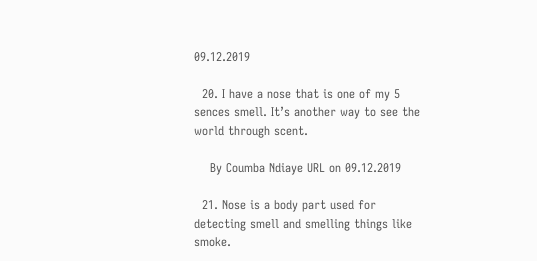09.12.2019

  20. I have a nose that is one of my 5 sences smell. It’s another way to see the world through scent.

    By Coumba Ndiaye URL on 09.12.2019

  21. Nose is a body part used for detecting smell and smelling things like smoke.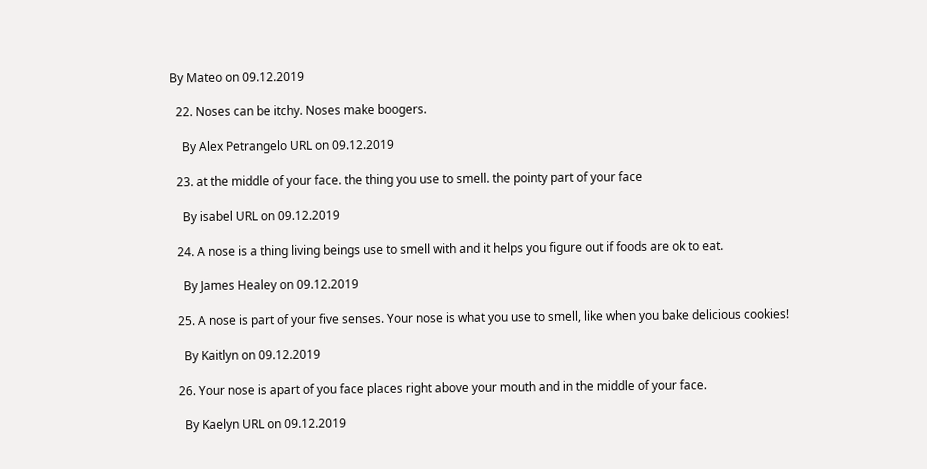By Mateo on 09.12.2019

  22. Noses can be itchy. Noses make boogers.

    By Alex Petrangelo URL on 09.12.2019

  23. at the middle of your face. the thing you use to smell. the pointy part of your face

    By isabel URL on 09.12.2019

  24. A nose is a thing living beings use to smell with and it helps you figure out if foods are ok to eat.

    By James Healey on 09.12.2019

  25. A nose is part of your five senses. Your nose is what you use to smell, like when you bake delicious cookies!

    By Kaitlyn on 09.12.2019

  26. Your nose is apart of you face places right above your mouth and in the middle of your face.

    By Kaelyn URL on 09.12.2019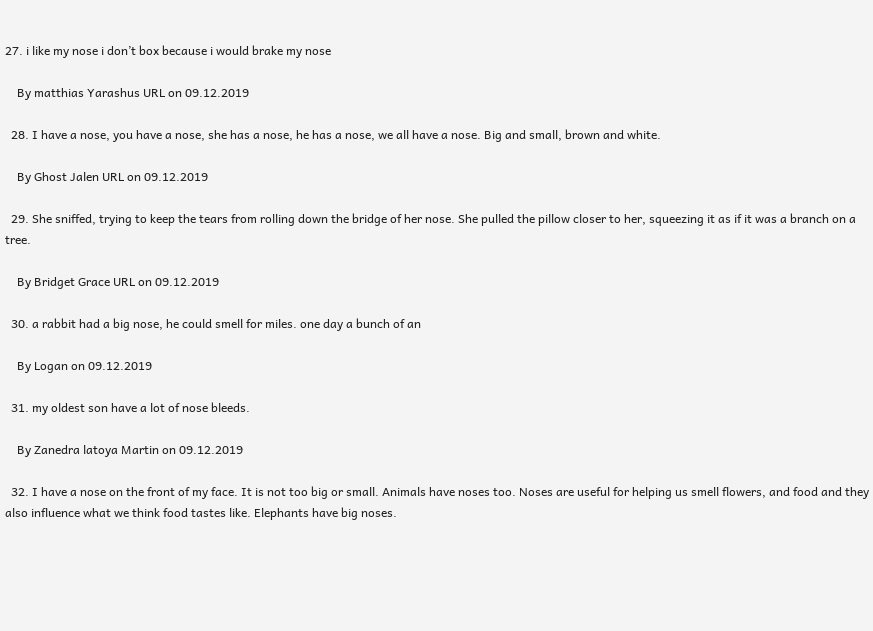27. i like my nose i don’t box because i would brake my nose

    By matthias Yarashus URL on 09.12.2019

  28. I have a nose, you have a nose, she has a nose, he has a nose, we all have a nose. Big and small, brown and white.

    By Ghost Jalen URL on 09.12.2019

  29. She sniffed, trying to keep the tears from rolling down the bridge of her nose. She pulled the pillow closer to her, squeezing it as if it was a branch on a tree.

    By Bridget Grace URL on 09.12.2019

  30. a rabbit had a big nose, he could smell for miles. one day a bunch of an

    By Logan on 09.12.2019

  31. my oldest son have a lot of nose bleeds.

    By Zanedra latoya Martin on 09.12.2019

  32. I have a nose on the front of my face. It is not too big or small. Animals have noses too. Noses are useful for helping us smell flowers, and food and they also influence what we think food tastes like. Elephants have big noses.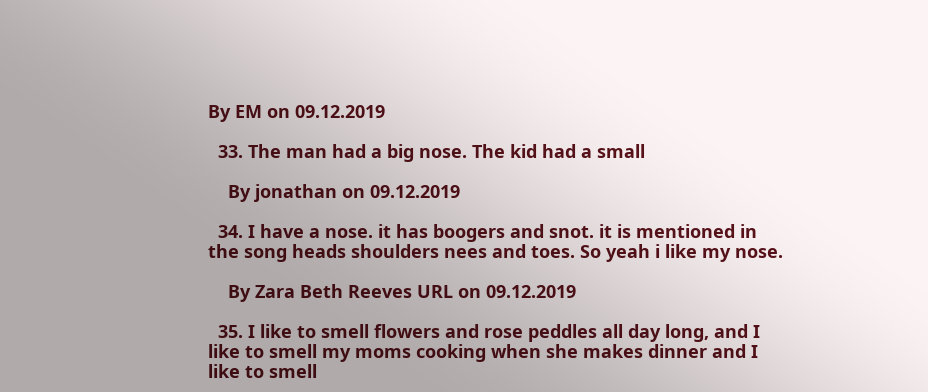By EM on 09.12.2019

  33. The man had a big nose. The kid had a small

    By jonathan on 09.12.2019

  34. I have a nose. it has boogers and snot. it is mentioned in the song heads shoulders nees and toes. So yeah i like my nose.

    By Zara Beth Reeves URL on 09.12.2019

  35. I like to smell flowers and rose peddles all day long, and I like to smell my moms cooking when she makes dinner and I like to smell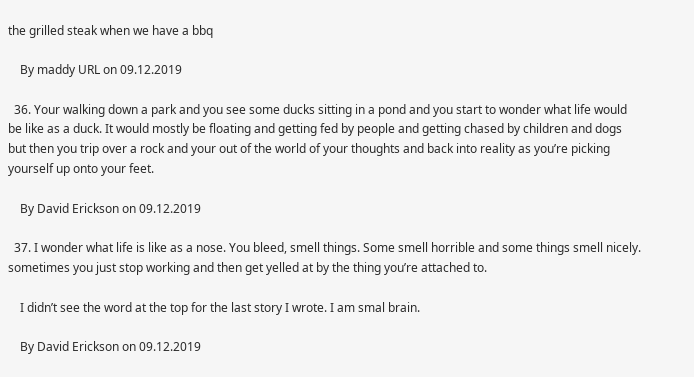the grilled steak when we have a bbq

    By maddy URL on 09.12.2019

  36. Your walking down a park and you see some ducks sitting in a pond and you start to wonder what life would be like as a duck. It would mostly be floating and getting fed by people and getting chased by children and dogs but then you trip over a rock and your out of the world of your thoughts and back into reality as you’re picking yourself up onto your feet.

    By David Erickson on 09.12.2019

  37. I wonder what life is like as a nose. You bleed, smell things. Some smell horrible and some things smell nicely. sometimes you just stop working and then get yelled at by the thing you’re attached to.

    I didn’t see the word at the top for the last story I wrote. I am smal brain.

    By David Erickson on 09.12.2019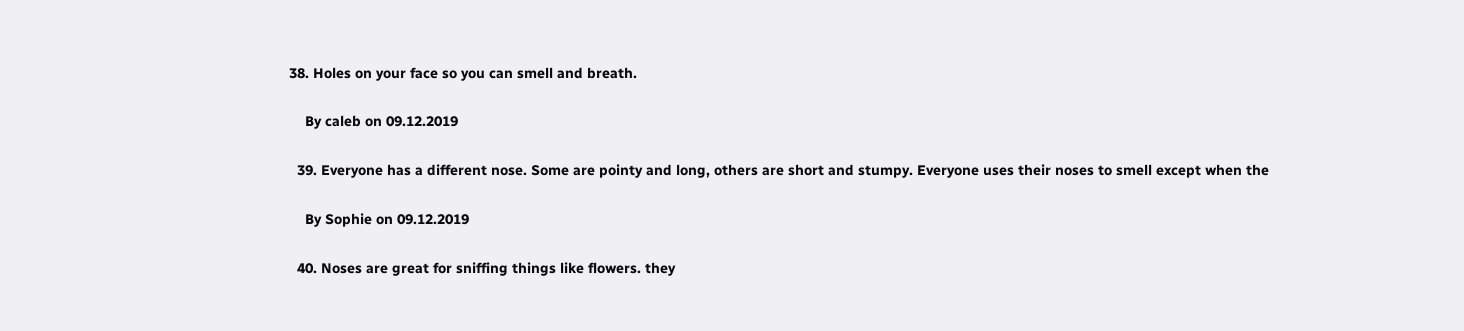38. Holes on your face so you can smell and breath.

    By caleb on 09.12.2019

  39. Everyone has a different nose. Some are pointy and long, others are short and stumpy. Everyone uses their noses to smell except when the

    By Sophie on 09.12.2019

  40. Noses are great for sniffing things like flowers. they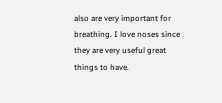also are very important for breathing. I love noses since they are very useful great things to have.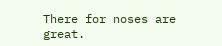There for noses are great.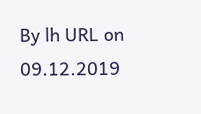By lh URL on 09.12.2019